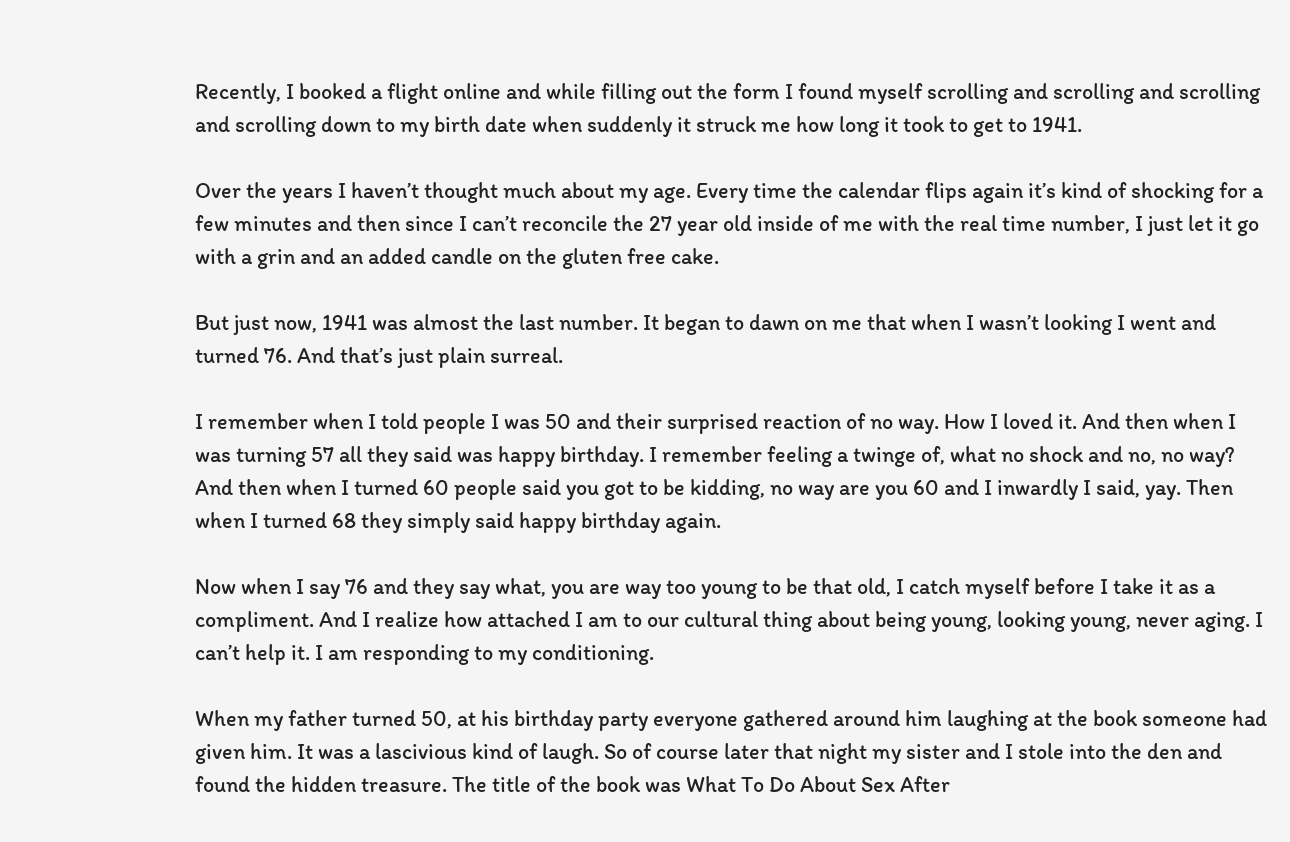Recently, I booked a flight online and while filling out the form I found myself scrolling and scrolling and scrolling and scrolling down to my birth date when suddenly it struck me how long it took to get to 1941.

Over the years I haven’t thought much about my age. Every time the calendar flips again it’s kind of shocking for a few minutes and then since I can’t reconcile the 27 year old inside of me with the real time number, I just let it go with a grin and an added candle on the gluten free cake.

But just now, 1941 was almost the last number. It began to dawn on me that when I wasn’t looking I went and turned 76. And that’s just plain surreal.

I remember when I told people I was 50 and their surprised reaction of no way. How I loved it. And then when I was turning 57 all they said was happy birthday. I remember feeling a twinge of, what no shock and no, no way? And then when I turned 60 people said you got to be kidding, no way are you 60 and I inwardly I said, yay. Then when I turned 68 they simply said happy birthday again.

Now when I say 76 and they say what, you are way too young to be that old, I catch myself before I take it as a compliment. And I realize how attached I am to our cultural thing about being young, looking young, never aging. I can’t help it. I am responding to my conditioning.

When my father turned 50, at his birthday party everyone gathered around him laughing at the book someone had given him. It was a lascivious kind of laugh. So of course later that night my sister and I stole into the den and found the hidden treasure. The title of the book was What To Do About Sex After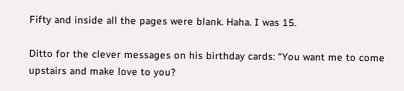Fifty and inside all the pages were blank. Haha. I was 15.

Ditto for the clever messages on his birthday cards: “You want me to come upstairs and make love to you?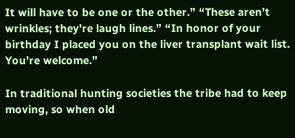It will have to be one or the other.” “These aren’t wrinkles; they’re laugh lines.” “In honor of your birthday I placed you on the liver transplant wait list. You’re welcome.”

In traditional hunting societies the tribe had to keep moving, so when old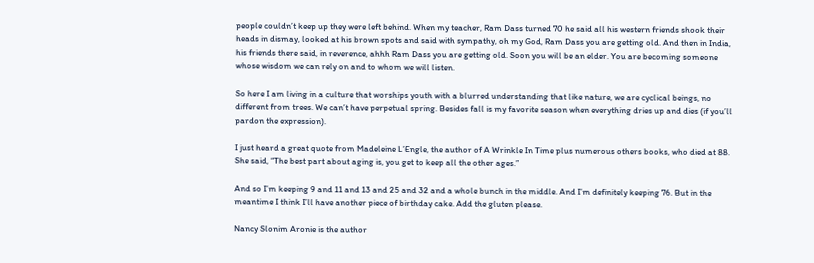people couldn’t keep up they were left behind. When my teacher, Ram Dass turned 70 he said all his western friends shook their heads in dismay, looked at his brown spots and said with sympathy, oh my God, Ram Dass you are getting old. And then in India, his friends there said, in reverence, ahhh Ram Dass you are getting old. Soon you will be an elder. You are becoming someone whose wisdom we can rely on and to whom we will listen.

So here I am living in a culture that worships youth with a blurred understanding that like nature, we are cyclical beings, no different from trees. We can’t have perpetual spring. Besides fall is my favorite season when everything dries up and dies (if you’ll pardon the expression).

I just heard a great quote from Madeleine L’Engle, the author of A Wrinkle In Time plus numerous others books, who died at 88. She said, “The best part about aging is, you get to keep all the other ages.”

And so I’m keeping 9 and 11 and 13 and 25 and 32 and a whole bunch in the middle. And I’m definitely keeping 76. But in the meantime I think I’ll have another piece of birthday cake. Add the gluten please.

Nancy Slonim Aronie is the author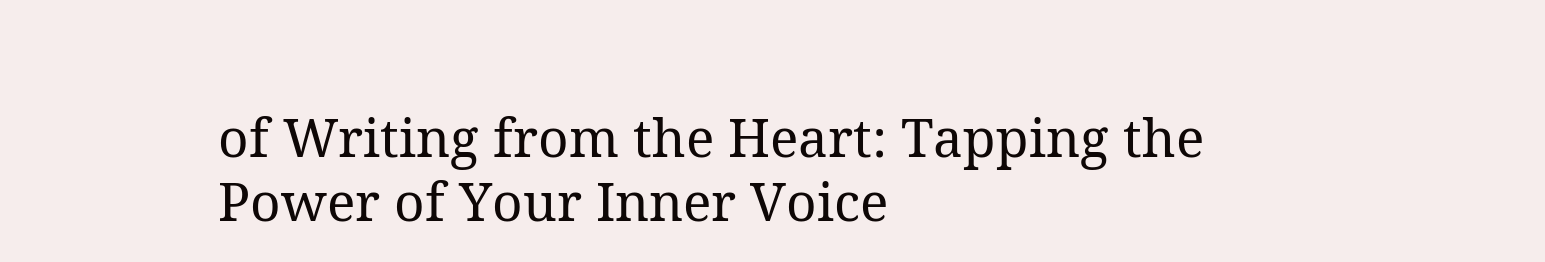of Writing from the Heart: Tapping the Power of Your Inner Voice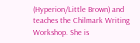(Hyperion/Little Brown) and teaches the Chilmark Writing Workshop. She is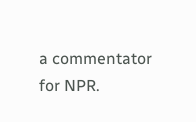a commentator for NPR.